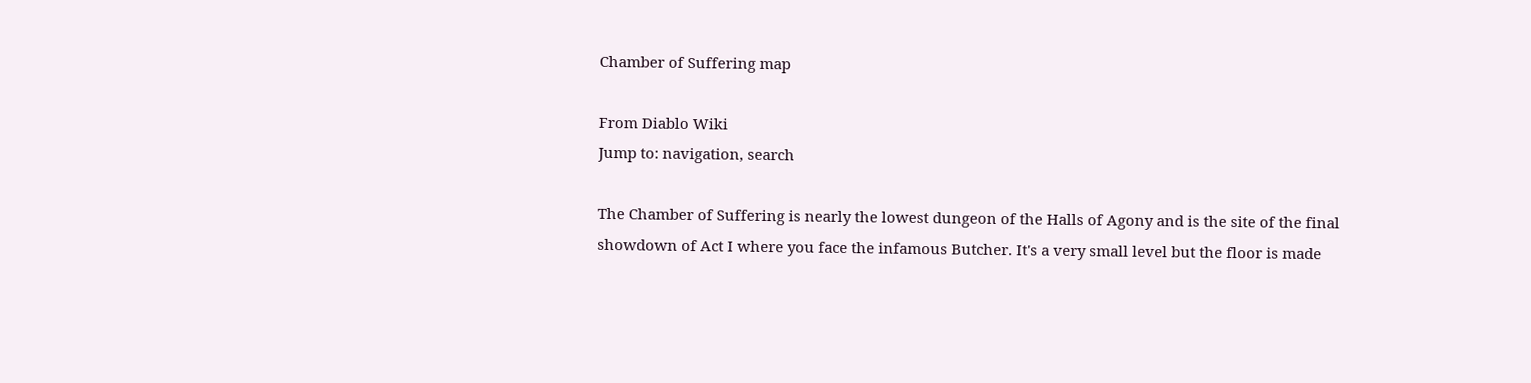Chamber of Suffering map

From Diablo Wiki
Jump to: navigation, search

The Chamber of Suffering is nearly the lowest dungeon of the Halls of Agony and is the site of the final showdown of Act I where you face the infamous Butcher. It's a very small level but the floor is made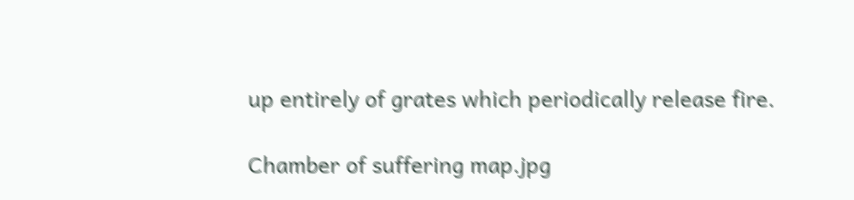up entirely of grates which periodically release fire.

Chamber of suffering map.jpg